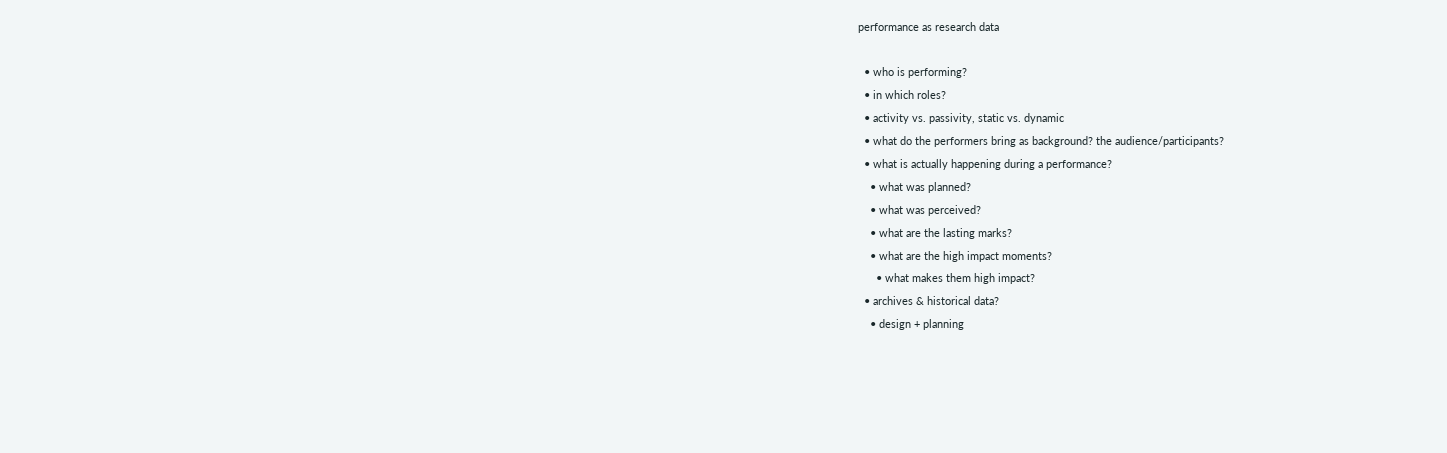performance as research data

  • who is performing?
  • in which roles?
  • activity vs. passivity, static vs. dynamic
  • what do the performers bring as background? the audience/participants?
  • what is actually happening during a performance?
    • what was planned?
    • what was perceived?
    • what are the lasting marks?
    • what are the high impact moments?
      • what makes them high impact?
  • archives & historical data?
    • design + planning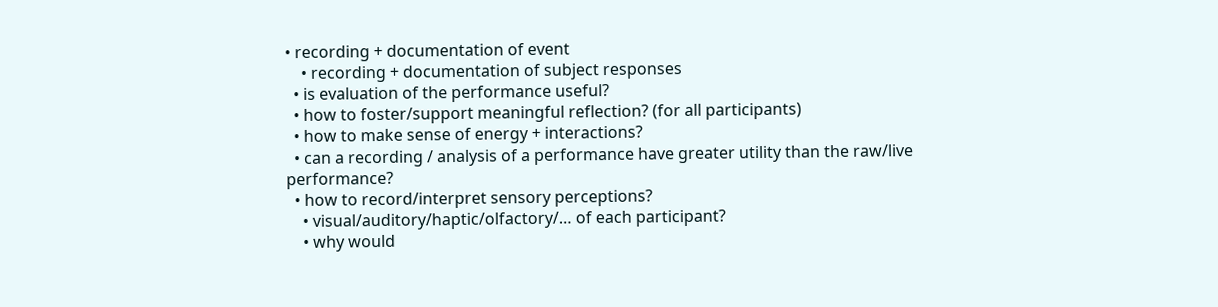• recording + documentation of event
    • recording + documentation of subject responses
  • is evaluation of the performance useful?
  • how to foster/support meaningful reflection? (for all participants)
  • how to make sense of energy + interactions?
  • can a recording / analysis of a performance have greater utility than the raw/live performance?
  • how to record/interpret sensory perceptions?
    • visual/auditory/haptic/olfactory/… of each participant?
    • why would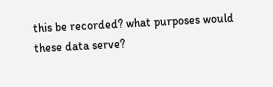this be recorded? what purposes would these data serve?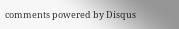comments powered by Disqus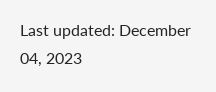Last updated: December 04, 2023